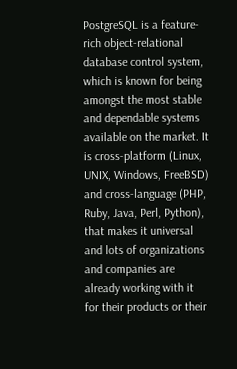PostgreSQL is a feature-rich object-relational database control system, which is known for being amongst the most stable and dependable systems available on the market. It is cross-platform (Linux, UNIX, Windows, FreeBSD) and cross-language (PHP, Ruby, Java, Perl, Python), that makes it universal and lots of organizations and companies are already working with it for their products or their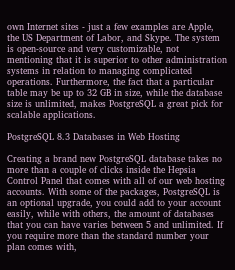own Internet sites - just a few examples are Apple, the US Department of Labor, and Skype. The system is open-source and very customizable, not mentioning that it is superior to other administration systems in relation to managing complicated operations. Furthermore, the fact that a particular table may be up to 32 GB in size, while the database size is unlimited, makes PostgreSQL a great pick for scalable applications.

PostgreSQL 8.3 Databases in Web Hosting

Creating a brand new PostgreSQL database takes no more than a couple of clicks inside the Hepsia Control Panel that comes with all of our web hosting accounts. With some of the packages, PostgreSQL is an optional upgrade, you could add to your account easily, while with others, the amount of databases that you can have varies between 5 and unlimited. If you require more than the standard number your plan comes with,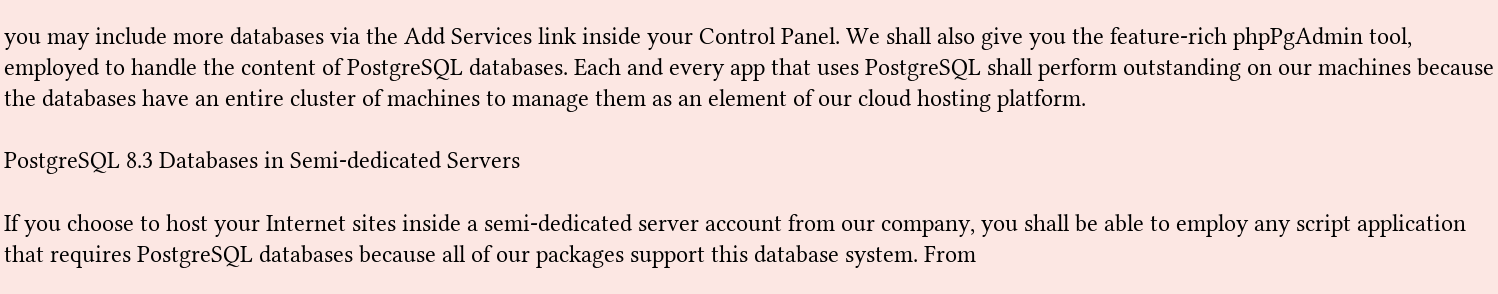you may include more databases via the Add Services link inside your Control Panel. We shall also give you the feature-rich phpPgAdmin tool, employed to handle the content of PostgreSQL databases. Each and every app that uses PostgreSQL shall perform outstanding on our machines because the databases have an entire cluster of machines to manage them as an element of our cloud hosting platform.

PostgreSQL 8.3 Databases in Semi-dedicated Servers

If you choose to host your Internet sites inside a semi-dedicated server account from our company, you shall be able to employ any script application that requires PostgreSQL databases because all of our packages support this database system. From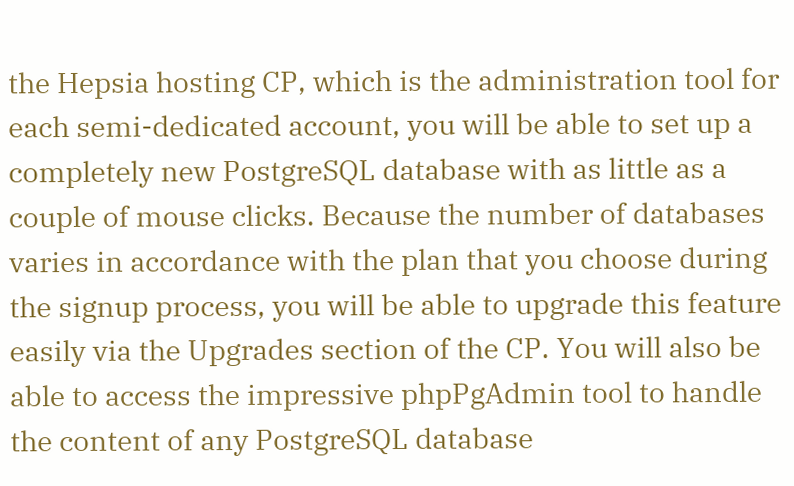the Hepsia hosting CP, which is the administration tool for each semi-dedicated account, you will be able to set up a completely new PostgreSQL database with as little as a couple of mouse clicks. Because the number of databases varies in accordance with the plan that you choose during the signup process, you will be able to upgrade this feature easily via the Upgrades section of the CP. You will also be able to access the impressive phpPgAdmin tool to handle the content of any PostgreSQL database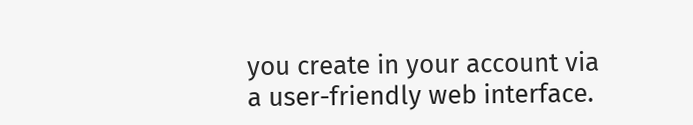you create in your account via a user-friendly web interface.